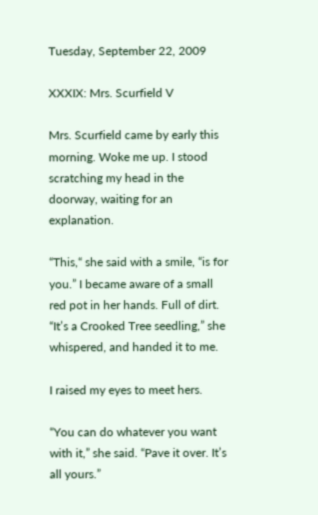Tuesday, September 22, 2009

XXXIX: Mrs. Scurfield V

Mrs. Scurfield came by early this morning. Woke me up. I stood scratching my head in the doorway, waiting for an explanation.

“This,“ she said with a smile, “is for you.” I became aware of a small red pot in her hands. Full of dirt. “It’s a Crooked Tree seedling,” she whispered, and handed it to me.

I raised my eyes to meet hers.

“You can do whatever you want with it,” she said. “Pave it over. It’s all yours.”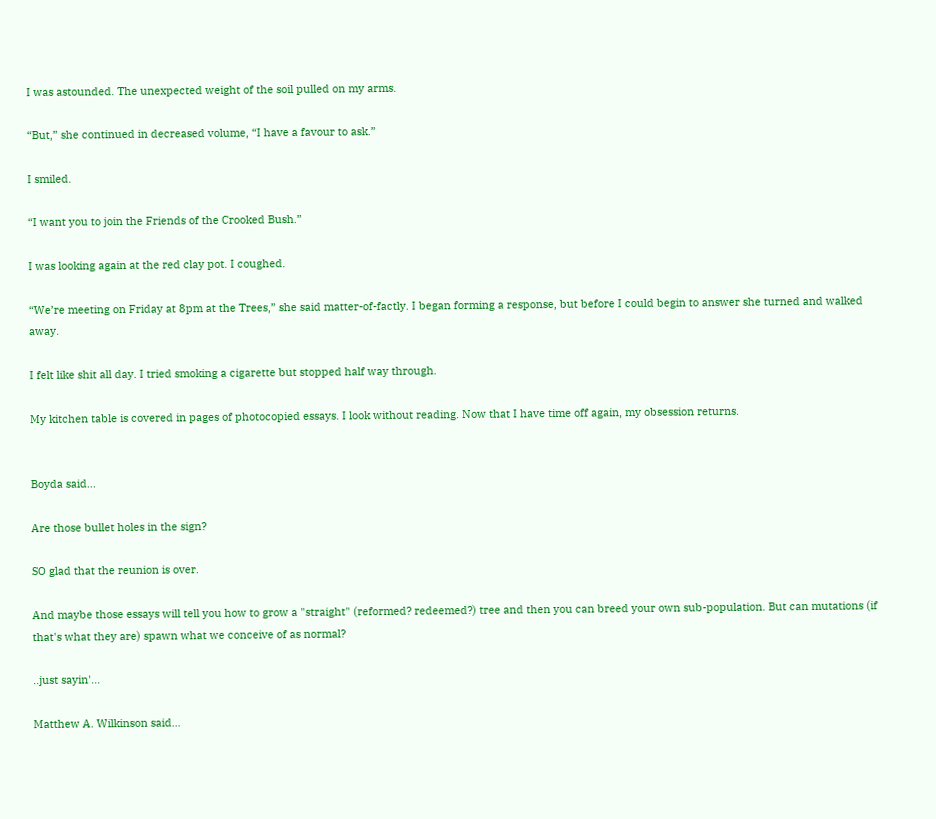I was astounded. The unexpected weight of the soil pulled on my arms.

“But,” she continued in decreased volume, “I have a favour to ask.”

I smiled.

“I want you to join the Friends of the Crooked Bush.”

I was looking again at the red clay pot. I coughed.

“We’re meeting on Friday at 8pm at the Trees,” she said matter-of-factly. I began forming a response, but before I could begin to answer she turned and walked away.

I felt like shit all day. I tried smoking a cigarette but stopped half way through.

My kitchen table is covered in pages of photocopied essays. I look without reading. Now that I have time off again, my obsession returns.


Boyda said...

Are those bullet holes in the sign?

SO glad that the reunion is over.

And maybe those essays will tell you how to grow a "straight" (reformed? redeemed?) tree and then you can breed your own sub-population. But can mutations (if that's what they are) spawn what we conceive of as normal?

..just sayin'...

Matthew A. Wilkinson said...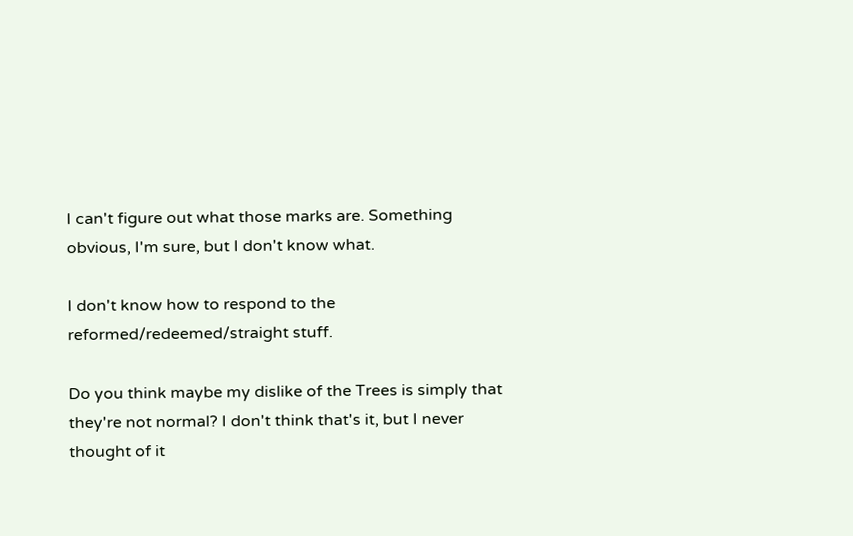I can't figure out what those marks are. Something obvious, I'm sure, but I don't know what.

I don't know how to respond to the reformed/redeemed/straight stuff.

Do you think maybe my dislike of the Trees is simply that they're not normal? I don't think that's it, but I never thought of it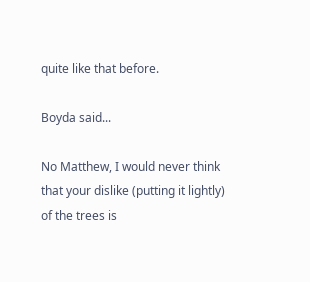quite like that before.

Boyda said...

No Matthew, I would never think that your dislike (putting it lightly) of the trees is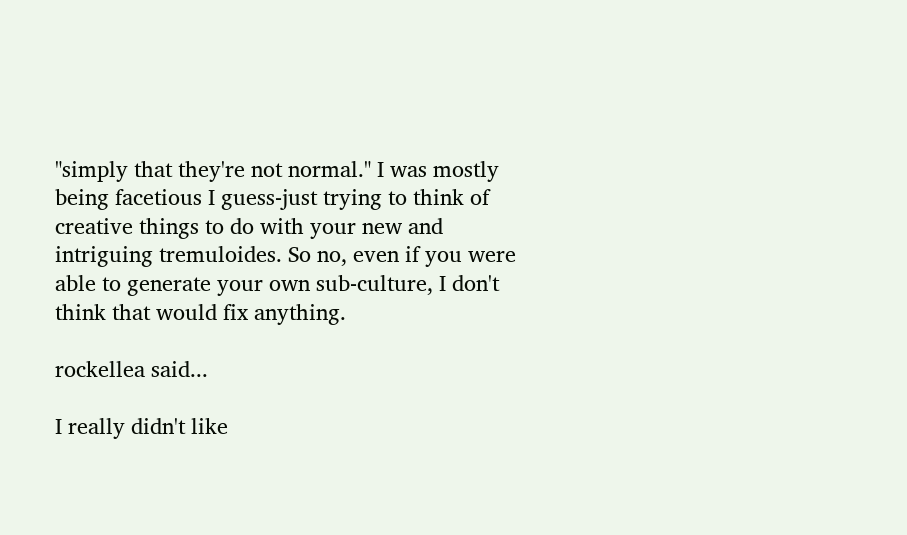"simply that they're not normal." I was mostly being facetious I guess-just trying to think of creative things to do with your new and intriguing tremuloides. So no, even if you were able to generate your own sub-culture, I don't think that would fix anything.

rockellea said...

I really didn't like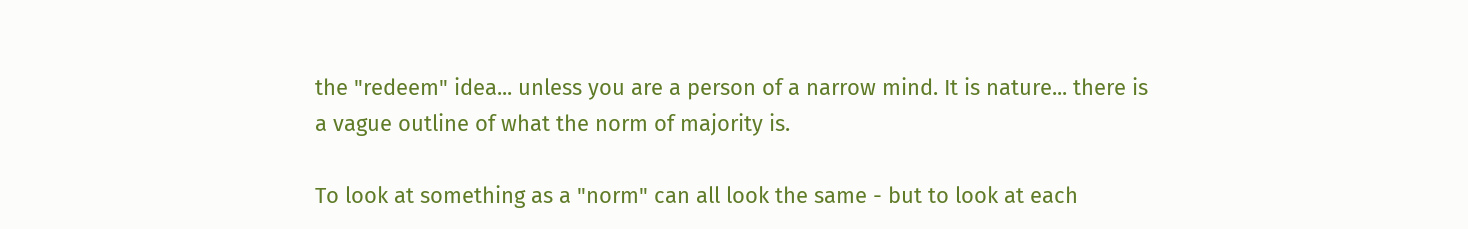the "redeem" idea... unless you are a person of a narrow mind. It is nature... there is a vague outline of what the norm of majority is.

To look at something as a "norm" can all look the same - but to look at each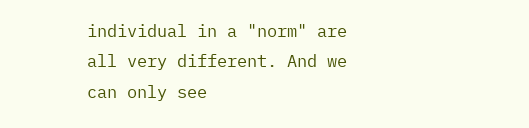individual in a "norm" are all very different. And we can only see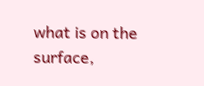what is on the surface,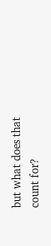but what does that count for?